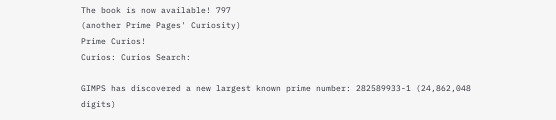The book is now available! 797
(another Prime Pages' Curiosity)
Prime Curios!
Curios: Curios Search:

GIMPS has discovered a new largest known prime number: 282589933-1 (24,862,048 digits)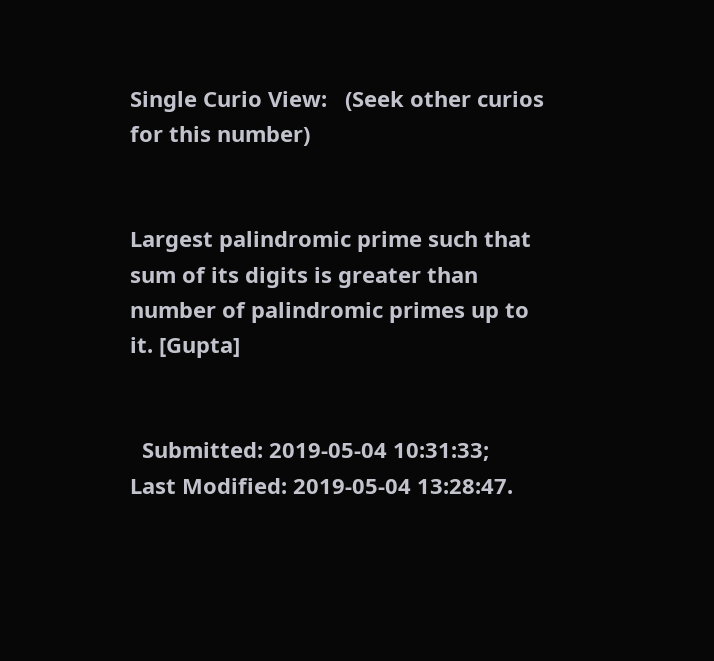Single Curio View:   (Seek other curios for this number)


Largest palindromic prime such that sum of its digits is greater than number of palindromic primes up to it. [Gupta]


  Submitted: 2019-05-04 10:31:33;   Last Modified: 2019-05-04 13:28:47.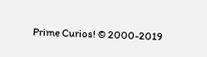Prime Curios! © 2000-2019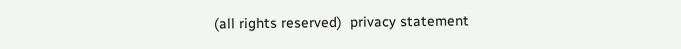(all rights reserved)  privacy statement